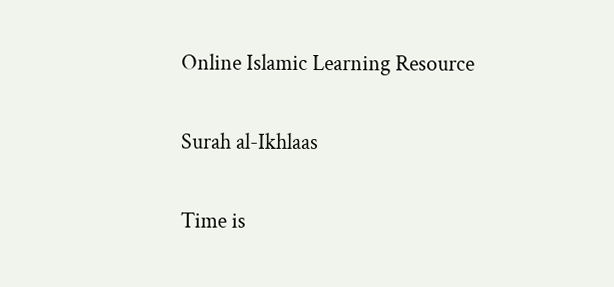Online Islamic Learning Resource

Surah al-Ikhlaas

Time is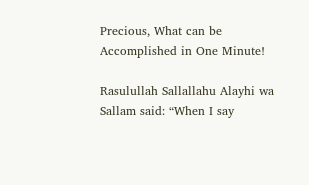Precious, What can be Accomplished in One Minute!

Rasulullah Sallallahu Alayhi wa Sallam said: “When I say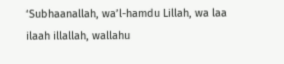‘Subhaanallah, wa’l-hamdu Lillah, wa laa ilaah illallah, wallahu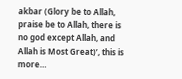akbar (Glory be to Allah, praise be to Allah, there is no god except Allah, and Allah is Most Great)’, this is more…